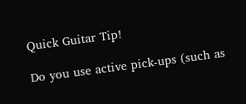Quick Guitar Tip!

Do you use active pick-ups (such as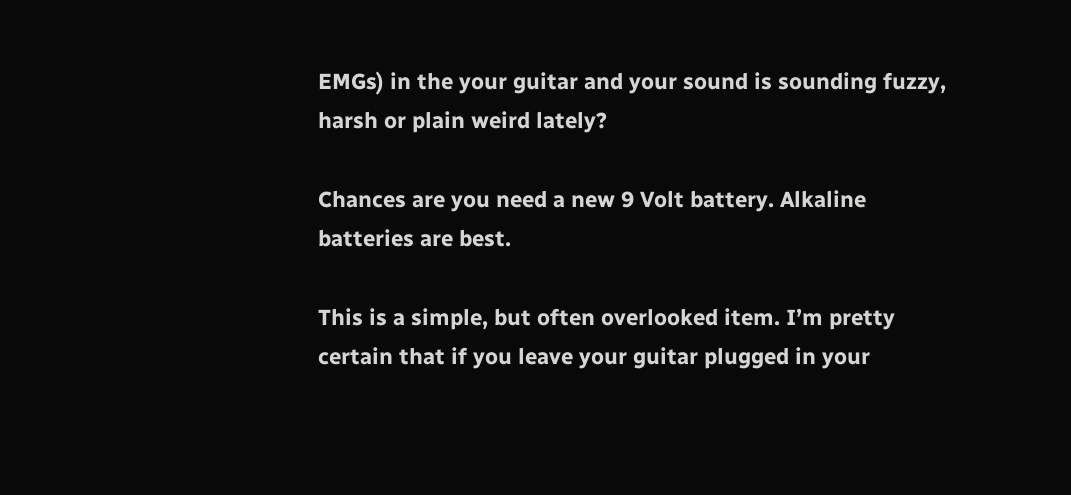EMGs) in the your guitar and your sound is sounding fuzzy, harsh or plain weird lately?

Chances are you need a new 9 Volt battery. Alkaline batteries are best.

This is a simple, but often overlooked item. I’m pretty certain that if you leave your guitar plugged in your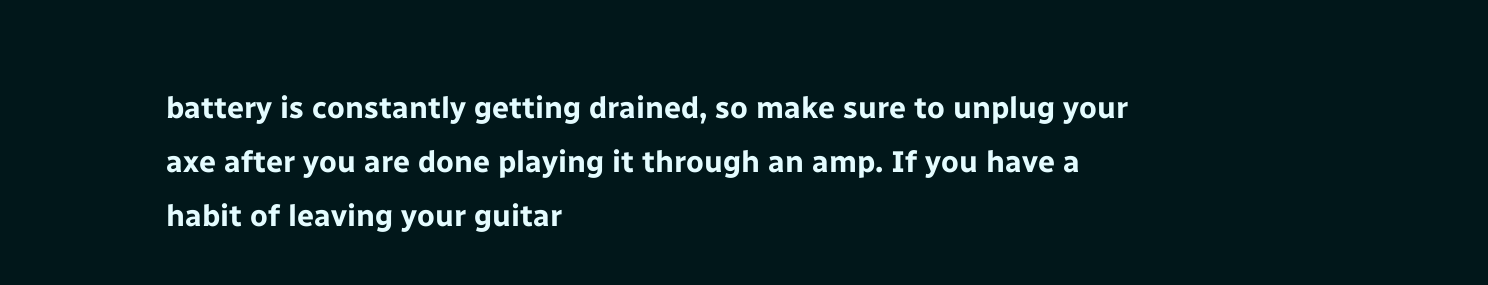battery is constantly getting drained, so make sure to unplug your axe after you are done playing it through an amp. If you have a habit of leaving your guitar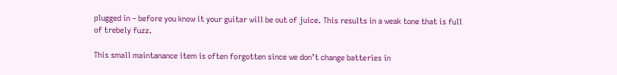plugged in – before you know it your guitar will be out of juice. This results in a weak tone that is full of trebely fuzz.

This small maintanance item is often forgotten since we don’t change batteries in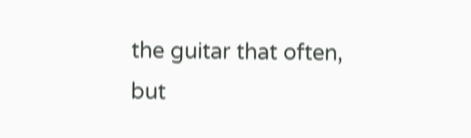the guitar that often, but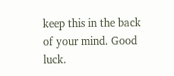keep this in the back of your mind. Good luck.